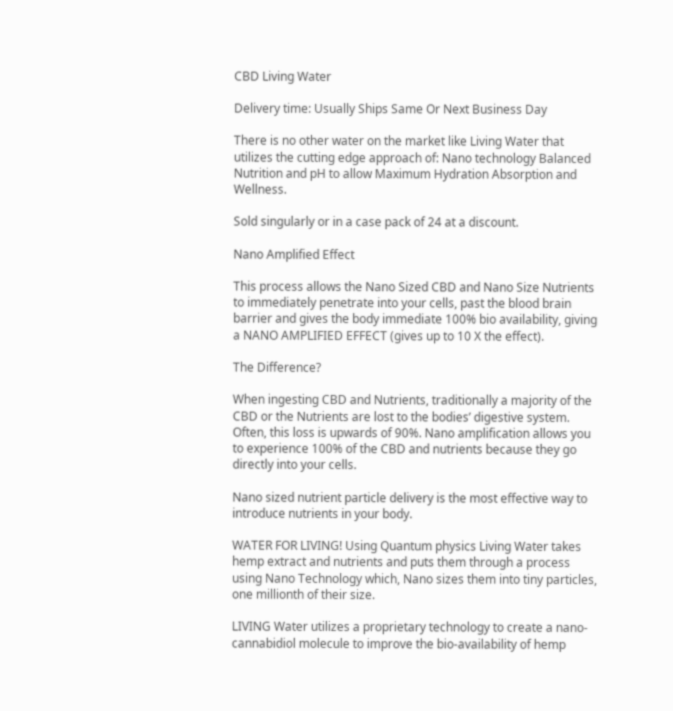CBD Living Water

Delivery time: Usually Ships Same Or Next Business Day

There is no other water on the market like Living Water that utilizes the cutting edge approach of: Nano technology Balanced Nutrition and pH to allow Maximum Hydration Absorption and Wellness.

Sold singularly or in a case pack of 24 at a discount.

Nano Amplified Effect

This process allows the Nano Sized CBD and Nano Size Nutrients to immediately penetrate into your cells, past the blood brain barrier and gives the body immediate 100% bio availability, giving a NANO AMPLIFIED EFFECT (gives up to 10 X the effect).

The Difference?

When ingesting CBD and Nutrients, traditionally a majority of the CBD or the Nutrients are lost to the bodies’ digestive system. Often, this loss is upwards of 90%. Nano amplification allows you to experience 100% of the CBD and nutrients because they go directly into your cells.

Nano sized nutrient particle delivery is the most effective way to introduce nutrients in your body.

WATER FOR LIVING! Using Quantum physics Living Water takes hemp extract and nutrients and puts them through a process using Nano Technology which, Nano sizes them into tiny particles, one millionth of their size.

LIVING Water utilizes a proprietary technology to create a nano-cannabidiol molecule to improve the bio-availability of hemp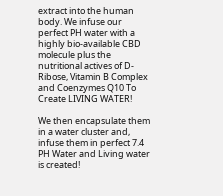extract into the human body. We infuse our perfect PH water with a highly bio-available CBD molecule plus the nutritional actives of D-Ribose, Vitamin B Complex and Coenzymes Q10 To Create LIVING WATER!

We then encapsulate them in a water cluster and, infuse them in perfect 7.4 PH Water and Living water is created!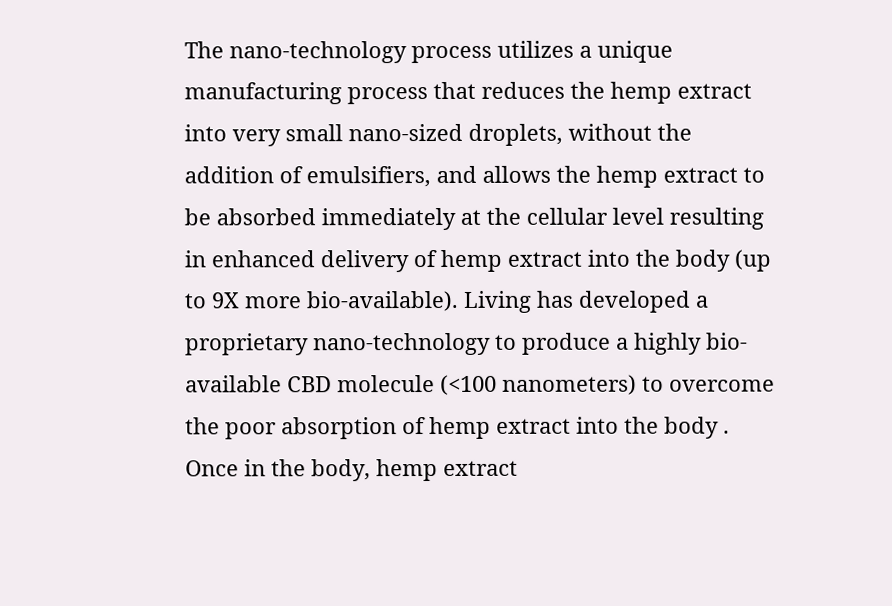The nano-technology process utilizes a unique manufacturing process that reduces the hemp extract into very small nano-sized droplets, without the addition of emulsifiers, and allows the hemp extract to be absorbed immediately at the cellular level resulting in enhanced delivery of hemp extract into the body (up to 9X more bio-available). Living has developed a proprietary nano-technology to produce a highly bio-available CBD molecule (<100 nanometers) to overcome the poor absorption of hemp extract into the body . Once in the body, hemp extract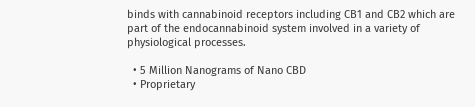binds with cannabinoid receptors including CB1 and CB2 which are part of the endocannabinoid system involved in a variety of physiological processes.

  • 5 Million Nanograms of Nano CBD
  • Proprietary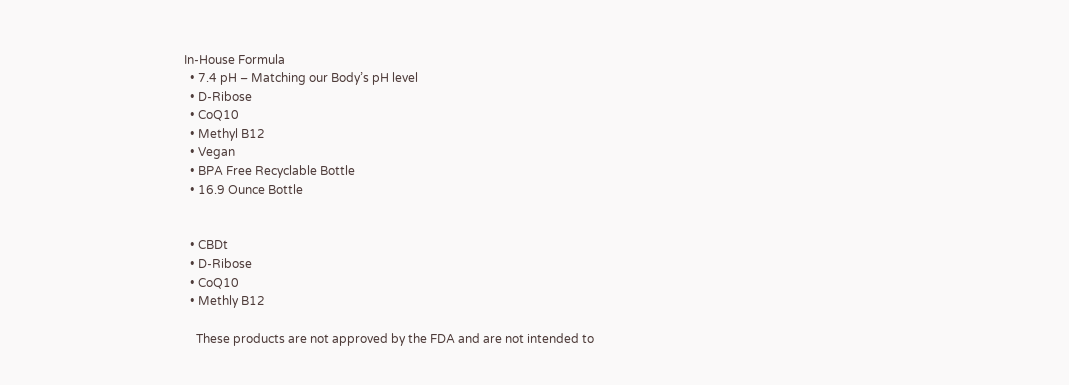In-House Formula
  • 7.4 pH – Matching our Body’s pH level
  • D-Ribose
  • CoQ10
  • Methyl B12
  • Vegan
  • BPA Free Recyclable Bottle
  • 16.9 Ounce Bottle


  • CBDt
  • D-Ribose
  • CoQ10
  • Methly B12

    These products are not approved by the FDA and are not intended to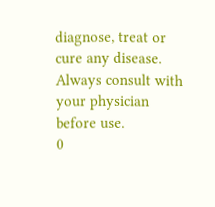diagnose, treat or cure any disease. Always consult with your physician before use.
0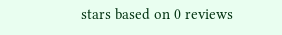stars based on 0 reviews